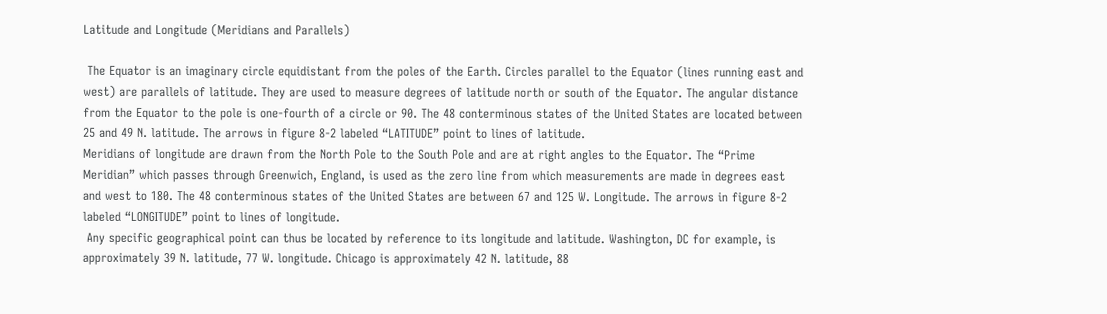Latitude and Longitude (Meridians and Parallels)

 The Equator is an imaginary circle equidistant from the poles of the Earth. Circles parallel to the Equator (lines running east and west) are parallels of latitude. They are used to measure degrees of latitude north or south of the Equator. The angular distance from the Equator to the pole is one-fourth of a circle or 90. The 48 conterminous states of the United States are located between 25 and 49 N. latitude. The arrows in figure 8-2 labeled “LATITUDE” point to lines of latitude.
Meridians of longitude are drawn from the North Pole to the South Pole and are at right angles to the Equator. The “Prime Meridian” which passes through Greenwich, England, is used as the zero line from which measurements are made in degrees east and west to 180. The 48 conterminous states of the United States are between 67 and 125 W. Longitude. The arrows in figure 8-2 labeled “LONGITUDE” point to lines of longitude.
 Any specific geographical point can thus be located by reference to its longitude and latitude. Washington, DC for example, is approximately 39 N. latitude, 77 W. longitude. Chicago is approximately 42 N. latitude, 88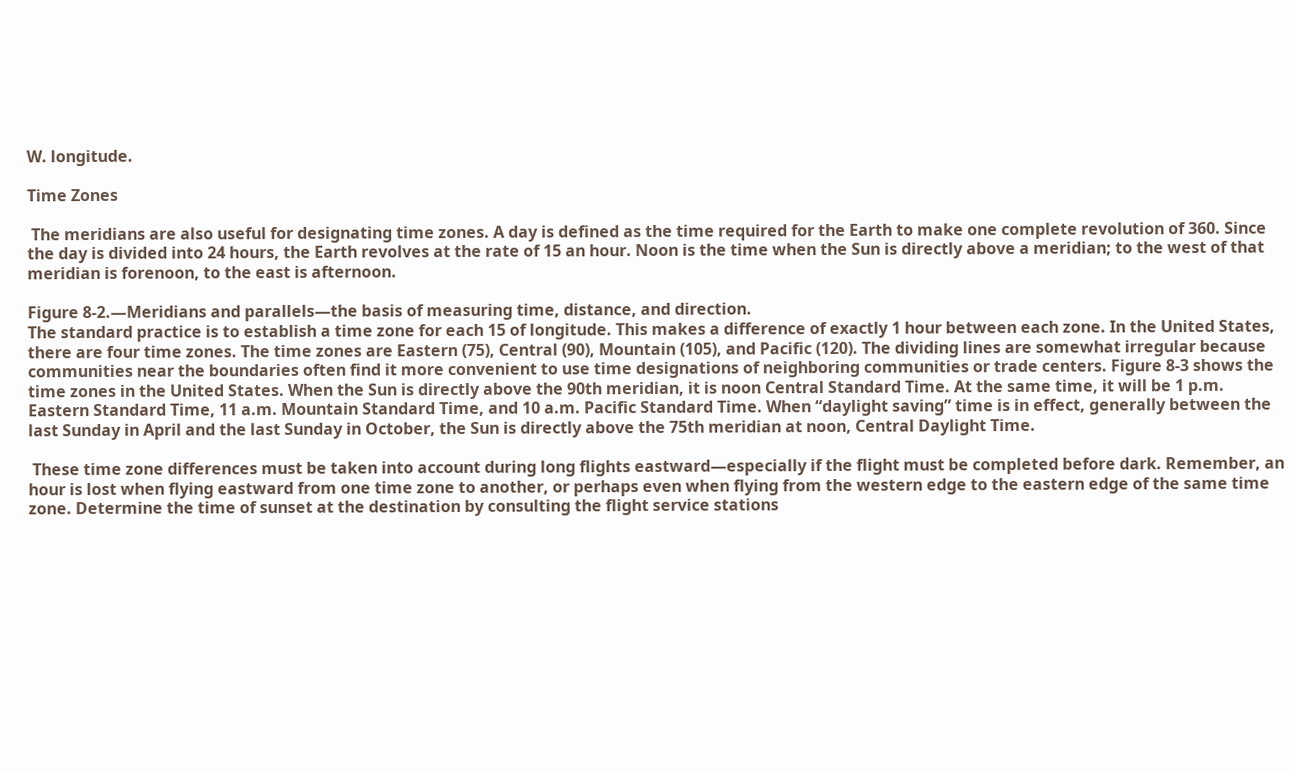W. longitude.

Time Zones

 The meridians are also useful for designating time zones. A day is defined as the time required for the Earth to make one complete revolution of 360. Since the day is divided into 24 hours, the Earth revolves at the rate of 15 an hour. Noon is the time when the Sun is directly above a meridian; to the west of that meridian is forenoon, to the east is afternoon.

Figure 8-2.—Meridians and parallels—the basis of measuring time, distance, and direction.
The standard practice is to establish a time zone for each 15 of longitude. This makes a difference of exactly 1 hour between each zone. In the United States, there are four time zones. The time zones are Eastern (75), Central (90), Mountain (105), and Pacific (120). The dividing lines are somewhat irregular because communities near the boundaries often find it more convenient to use time designations of neighboring communities or trade centers. Figure 8-3 shows the time zones in the United States. When the Sun is directly above the 90th meridian, it is noon Central Standard Time. At the same time, it will be 1 p.m. Eastern Standard Time, 11 a.m. Mountain Standard Time, and 10 a.m. Pacific Standard Time. When “daylight saving” time is in effect, generally between the last Sunday in April and the last Sunday in October, the Sun is directly above the 75th meridian at noon, Central Daylight Time.

 These time zone differences must be taken into account during long flights eastward—especially if the flight must be completed before dark. Remember, an hour is lost when flying eastward from one time zone to another, or perhaps even when flying from the western edge to the eastern edge of the same time zone. Determine the time of sunset at the destination by consulting the flight service stations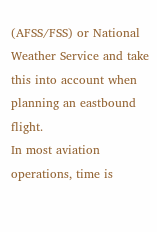(AFSS/FSS) or National Weather Service and take this into account when planning an eastbound flight.
In most aviation operations, time is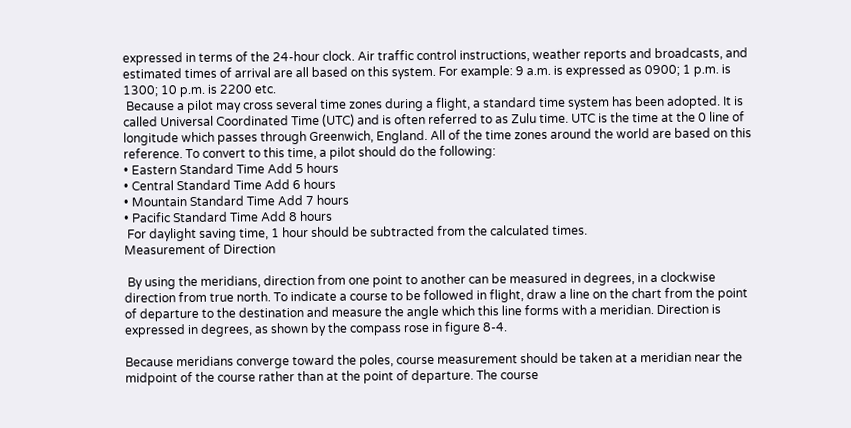expressed in terms of the 24-hour clock. Air traffic control instructions, weather reports and broadcasts, and estimated times of arrival are all based on this system. For example: 9 a.m. is expressed as 0900; 1 p.m. is 1300; 10 p.m. is 2200 etc.
 Because a pilot may cross several time zones during a flight, a standard time system has been adopted. It is called Universal Coordinated Time (UTC) and is often referred to as Zulu time. UTC is the time at the 0 line of longitude which passes through Greenwich, England. All of the time zones around the world are based on this reference. To convert to this time, a pilot should do the following:
• Eastern Standard Time Add 5 hours
• Central Standard Time Add 6 hours
• Mountain Standard Time Add 7 hours
• Pacific Standard Time Add 8 hours
 For daylight saving time, 1 hour should be subtracted from the calculated times.
Measurement of Direction

 By using the meridians, direction from one point to another can be measured in degrees, in a clockwise direction from true north. To indicate a course to be followed in flight, draw a line on the chart from the point of departure to the destination and measure the angle which this line forms with a meridian. Direction is expressed in degrees, as shown by the compass rose in figure 8-4.

Because meridians converge toward the poles, course measurement should be taken at a meridian near the midpoint of the course rather than at the point of departure. The course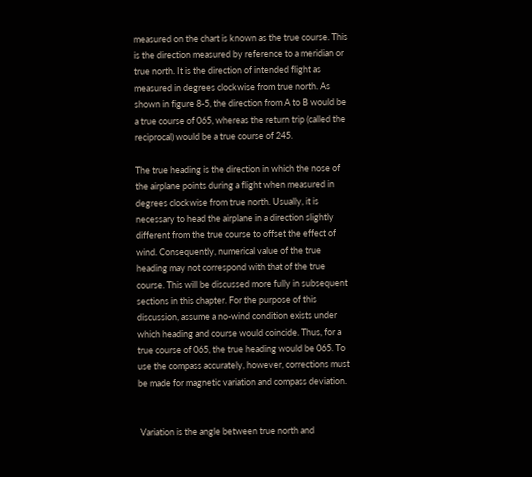measured on the chart is known as the true course. This is the direction measured by reference to a meridian or true north. It is the direction of intended flight as measured in degrees clockwise from true north. As shown in figure 8-5, the direction from A to B would be a true course of 065, whereas the return trip (called the reciprocal) would be a true course of 245.

The true heading is the direction in which the nose of the airplane points during a flight when measured in degrees clockwise from true north. Usually, it is necessary to head the airplane in a direction slightly different from the true course to offset the effect of wind. Consequently, numerical value of the true heading may not correspond with that of the true course. This will be discussed more fully in subsequent sections in this chapter. For the purpose of this discussion, assume a no-wind condition exists under which heading and course would coincide. Thus, for a true course of 065, the true heading would be 065. To use the compass accurately, however, corrections must be made for magnetic variation and compass deviation.


 Variation is the angle between true north and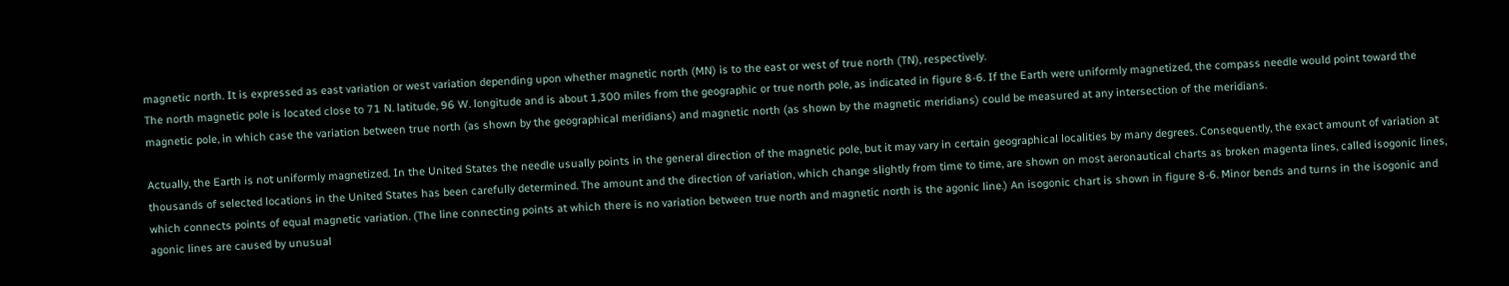magnetic north. It is expressed as east variation or west variation depending upon whether magnetic north (MN) is to the east or west of true north (TN), respectively.
The north magnetic pole is located close to 71 N. latitude, 96 W. longitude and is about 1,300 miles from the geographic or true north pole, as indicated in figure 8-6. If the Earth were uniformly magnetized, the compass needle would point toward the magnetic pole, in which case the variation between true north (as shown by the geographical meridians) and magnetic north (as shown by the magnetic meridians) could be measured at any intersection of the meridians.

Actually, the Earth is not uniformly magnetized. In the United States the needle usually points in the general direction of the magnetic pole, but it may vary in certain geographical localities by many degrees. Consequently, the exact amount of variation at thousands of selected locations in the United States has been carefully determined. The amount and the direction of variation, which change slightly from time to time, are shown on most aeronautical charts as broken magenta lines, called isogonic lines, which connects points of equal magnetic variation. (The line connecting points at which there is no variation between true north and magnetic north is the agonic line.) An isogonic chart is shown in figure 8-6. Minor bends and turns in the isogonic and agonic lines are caused by unusual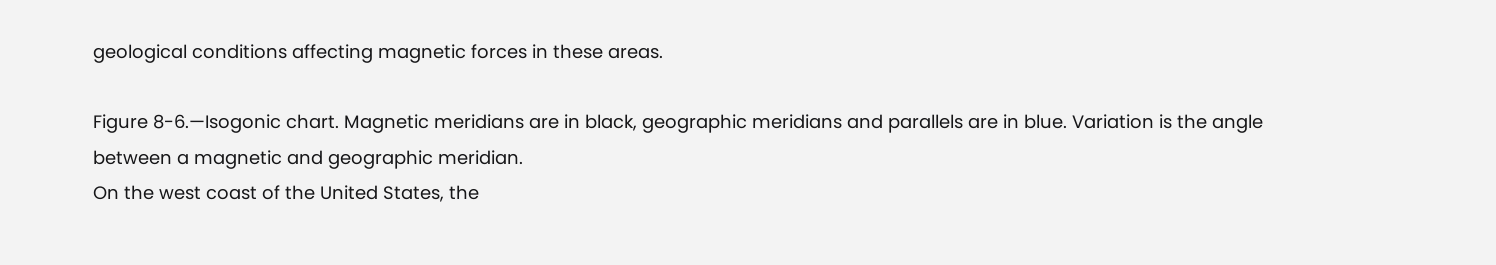geological conditions affecting magnetic forces in these areas.

Figure 8-6.—Isogonic chart. Magnetic meridians are in black, geographic meridians and parallels are in blue. Variation is the angle between a magnetic and geographic meridian.
On the west coast of the United States, the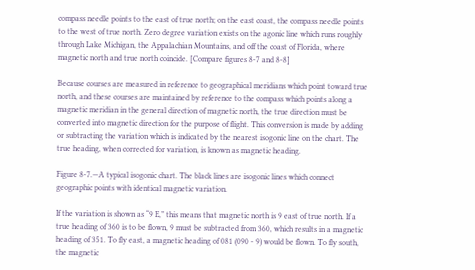compass needle points to the east of true north; on the east coast, the compass needle points to the west of true north. Zero degree variation exists on the agonic line which runs roughly through Lake Michigan, the Appalachian Mountains, and off the coast of Florida, where magnetic north and true north coincide. [Compare figures 8-7 and 8-8]

Because courses are measured in reference to geographical meridians which point toward true north, and these courses are maintained by reference to the compass which points along a magnetic meridian in the general direction of magnetic north, the true direction must be converted into magnetic direction for the purpose of flight. This conversion is made by adding or subtracting the variation which is indicated by the nearest isogonic line on the chart. The true heading, when corrected for variation, is known as magnetic heading.

Figure 8-7.—A typical isogonic chart. The black lines are isogonic lines which connect geographic points with identical magnetic variation.

If the variation is shown as “9 E,” this means that magnetic north is 9 east of true north. If a true heading of 360 is to be flown, 9 must be subtracted from 360, which results in a magnetic heading of 351. To fly east, a magnetic heading of 081 (090 - 9) would be flown. To fly south, the magnetic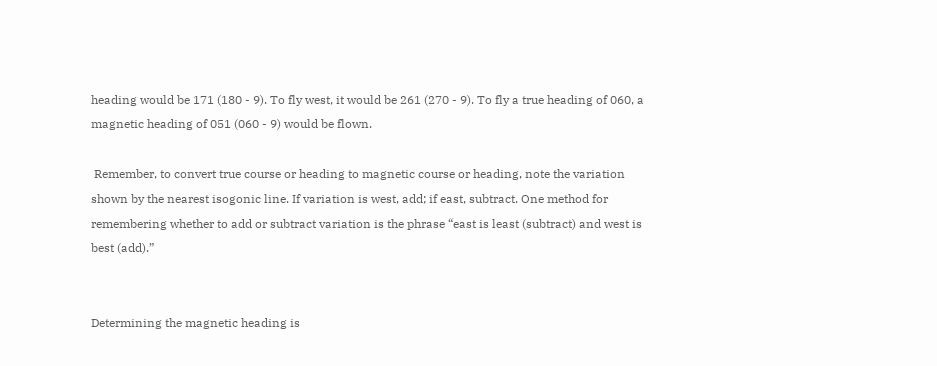heading would be 171 (180 - 9). To fly west, it would be 261 (270 - 9). To fly a true heading of 060, a magnetic heading of 051 (060 - 9) would be flown.

 Remember, to convert true course or heading to magnetic course or heading, note the variation shown by the nearest isogonic line. If variation is west, add; if east, subtract. One method for remembering whether to add or subtract variation is the phrase “east is least (subtract) and west is best (add).”


Determining the magnetic heading is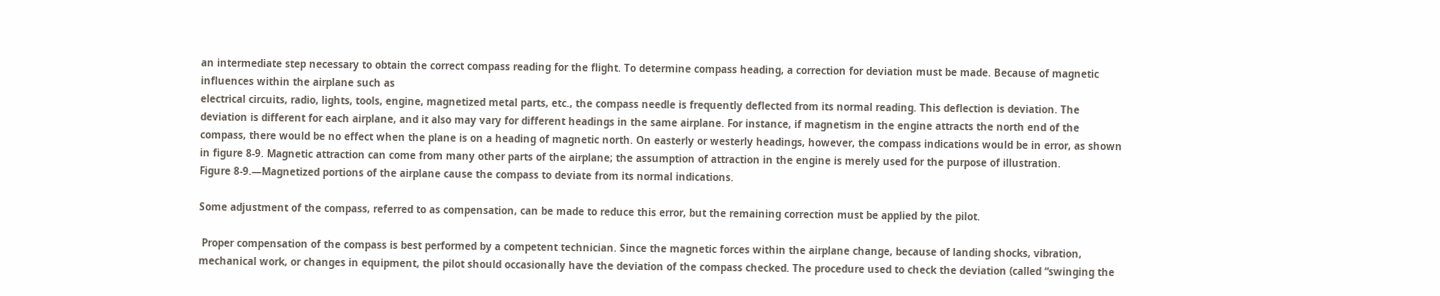an intermediate step necessary to obtain the correct compass reading for the flight. To determine compass heading, a correction for deviation must be made. Because of magnetic influences within the airplane such as
electrical circuits, radio, lights, tools, engine, magnetized metal parts, etc., the compass needle is frequently deflected from its normal reading. This deflection is deviation. The deviation is different for each airplane, and it also may vary for different headings in the same airplane. For instance, if magnetism in the engine attracts the north end of the compass, there would be no effect when the plane is on a heading of magnetic north. On easterly or westerly headings, however, the compass indications would be in error, as shown in figure 8-9. Magnetic attraction can come from many other parts of the airplane; the assumption of attraction in the engine is merely used for the purpose of illustration.
Figure 8-9.—Magnetized portions of the airplane cause the compass to deviate from its normal indications.

Some adjustment of the compass, referred to as compensation, can be made to reduce this error, but the remaining correction must be applied by the pilot.

 Proper compensation of the compass is best performed by a competent technician. Since the magnetic forces within the airplane change, because of landing shocks, vibration, mechanical work, or changes in equipment, the pilot should occasionally have the deviation of the compass checked. The procedure used to check the deviation (called “swinging the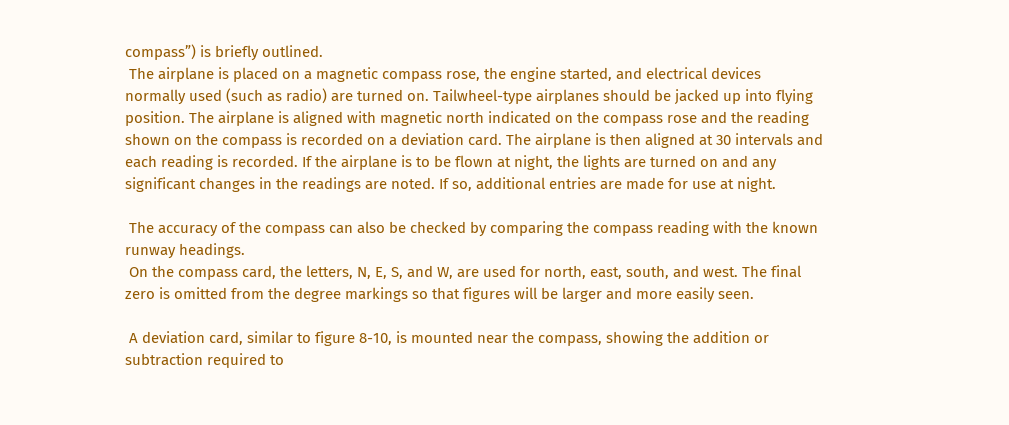compass”) is briefly outlined.
 The airplane is placed on a magnetic compass rose, the engine started, and electrical devices normally used (such as radio) are turned on. Tailwheel-type airplanes should be jacked up into flying position. The airplane is aligned with magnetic north indicated on the compass rose and the reading shown on the compass is recorded on a deviation card. The airplane is then aligned at 30 intervals and each reading is recorded. If the airplane is to be flown at night, the lights are turned on and any significant changes in the readings are noted. If so, additional entries are made for use at night.

 The accuracy of the compass can also be checked by comparing the compass reading with the known runway headings.
 On the compass card, the letters, N, E, S, and W, are used for north, east, south, and west. The final zero is omitted from the degree markings so that figures will be larger and more easily seen.

 A deviation card, similar to figure 8-10, is mounted near the compass, showing the addition or subtraction required to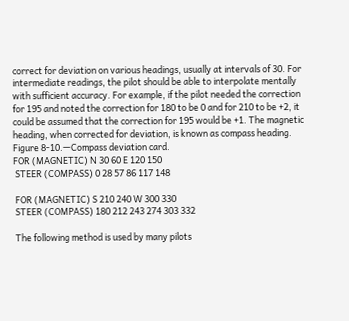correct for deviation on various headings, usually at intervals of 30. For intermediate readings, the pilot should be able to interpolate mentally with sufficient accuracy. For example, if the pilot needed the correction for 195 and noted the correction for 180 to be 0 and for 210 to be +2, it could be assumed that the correction for 195 would be +1. The magnetic heading, when corrected for deviation, is known as compass heading.
Figure 8-10.—Compass deviation card.
FOR (MAGNETIC) N 30 60 E 120 150
 STEER (COMPASS) 0 28 57 86 117 148

 FOR (MAGNETIC) S 210 240 W 300 330
 STEER (COMPASS) 180 212 243 274 303 332

 The following method is used by many pilots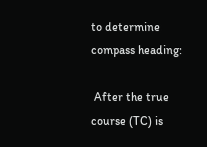to determine compass heading:

 After the true course (TC) is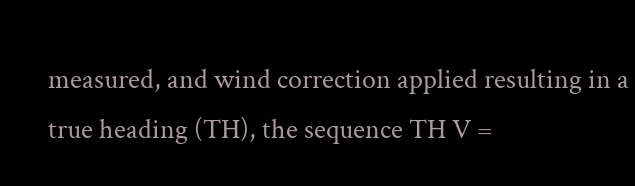measured, and wind correction applied resulting in a true heading (TH), the sequence TH V =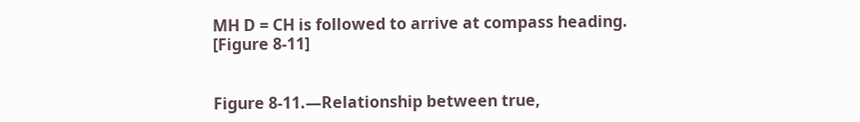MH D = CH is followed to arrive at compass heading. [Figure 8-11]


Figure 8-11.—Relationship between true,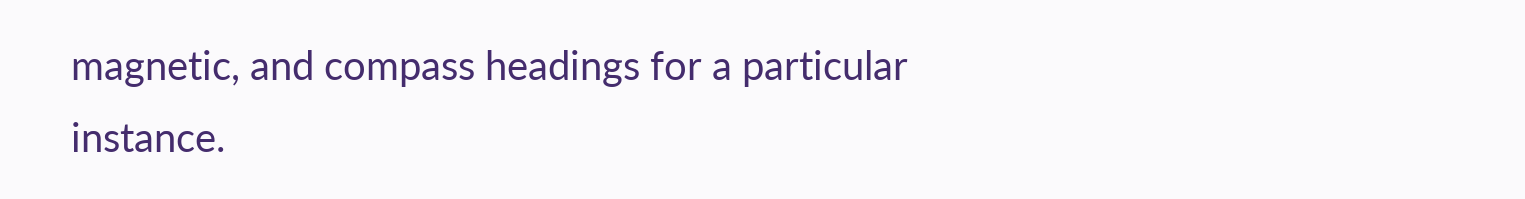magnetic, and compass headings for a particular instance.